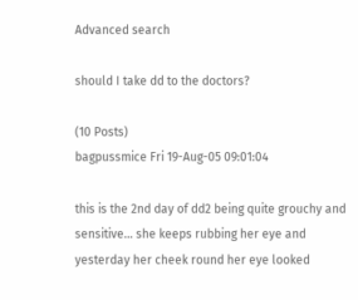Advanced search

should I take dd to the doctors?

(10 Posts)
bagpussmice Fri 19-Aug-05 09:01:04

this is the 2nd day of dd2 being quite grouchy and sensitive... she keeps rubbing her eye and yesterday her cheek round her eye looked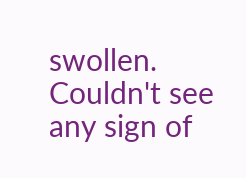swollen. Couldn't see any sign of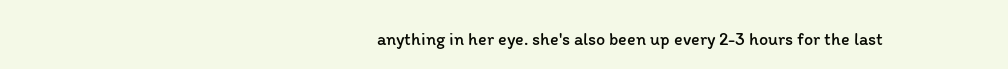anything in her eye. she's also been up every 2-3 hours for the last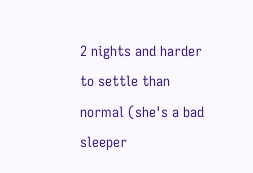2 nights and harder to settle than normal (she's a bad sleeper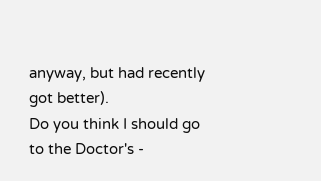anyway, but had recently got better).
Do you think I should go to the Doctor's -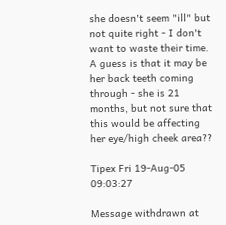she doesn't seem "ill" but not quite right - I don't want to waste their time. A guess is that it may be her back teeth coming through - she is 21 months, but not sure that this would be affecting her eye/high cheek area??

Tipex Fri 19-Aug-05 09:03:27

Message withdrawn at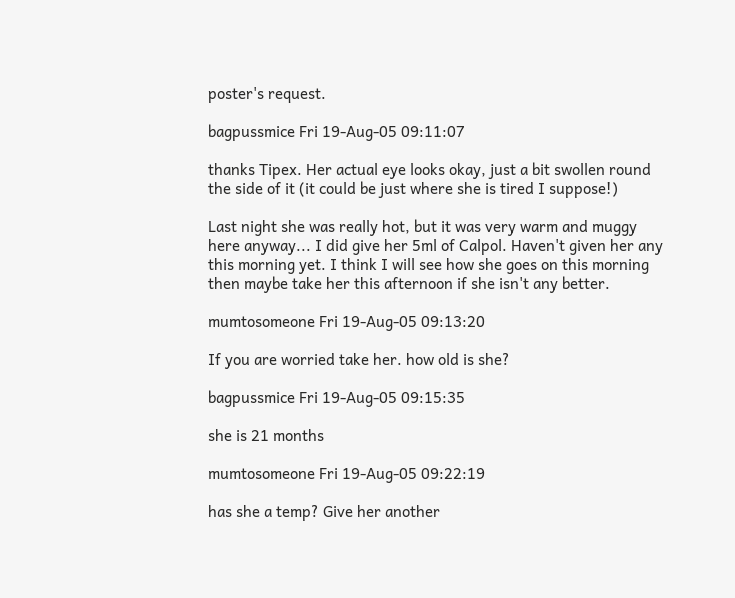poster's request.

bagpussmice Fri 19-Aug-05 09:11:07

thanks Tipex. Her actual eye looks okay, just a bit swollen round the side of it (it could be just where she is tired I suppose!)

Last night she was really hot, but it was very warm and muggy here anyway... I did give her 5ml of Calpol. Haven't given her any this morning yet. I think I will see how she goes on this morning then maybe take her this afternoon if she isn't any better.

mumtosomeone Fri 19-Aug-05 09:13:20

If you are worried take her. how old is she?

bagpussmice Fri 19-Aug-05 09:15:35

she is 21 months

mumtosomeone Fri 19-Aug-05 09:22:19

has she a temp? Give her another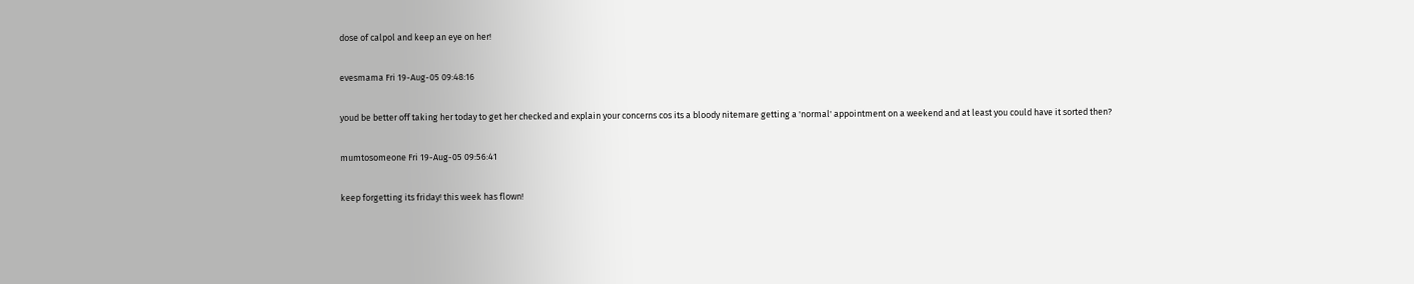dose of calpol and keep an eye on her!

evesmama Fri 19-Aug-05 09:48:16

youd be better off taking her today to get her checked and explain your concerns cos its a bloody nitemare getting a 'normal' appointment on a weekend and at least you could have it sorted then?

mumtosomeone Fri 19-Aug-05 09:56:41

keep forgetting its friday! this week has flown!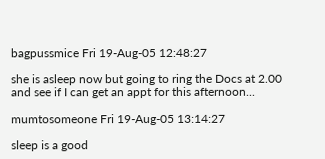bagpussmice Fri 19-Aug-05 12:48:27

she is asleep now but going to ring the Docs at 2.00 and see if I can get an appt for this afternoon...

mumtosomeone Fri 19-Aug-05 13:14:27

sleep is a good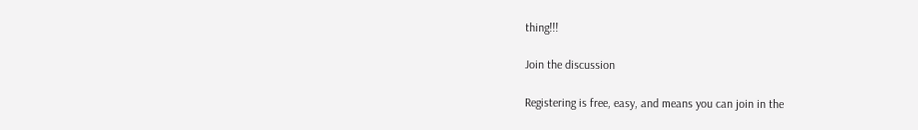thing!!!

Join the discussion

Registering is free, easy, and means you can join in the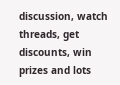discussion, watch threads, get discounts, win prizes and lots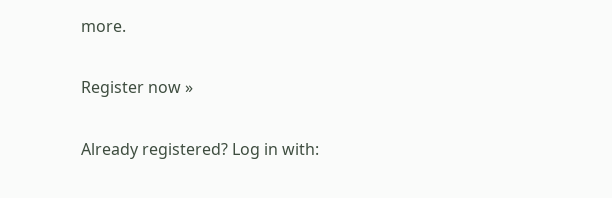more.

Register now »

Already registered? Log in with: